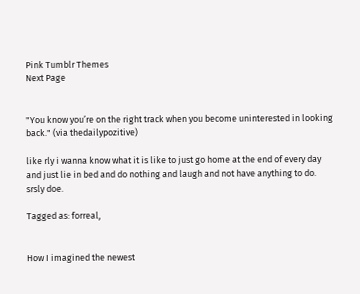Pink Tumblr Themes
Next Page


"You know you’re on the right track when you become uninterested in looking back." (via thedailypozitive)

like rly i wanna know what it is like to just go home at the end of every day and just lie in bed and do nothing and laugh and not have anything to do. srsly doe.

Tagged as: forreal,


How I imagined the newest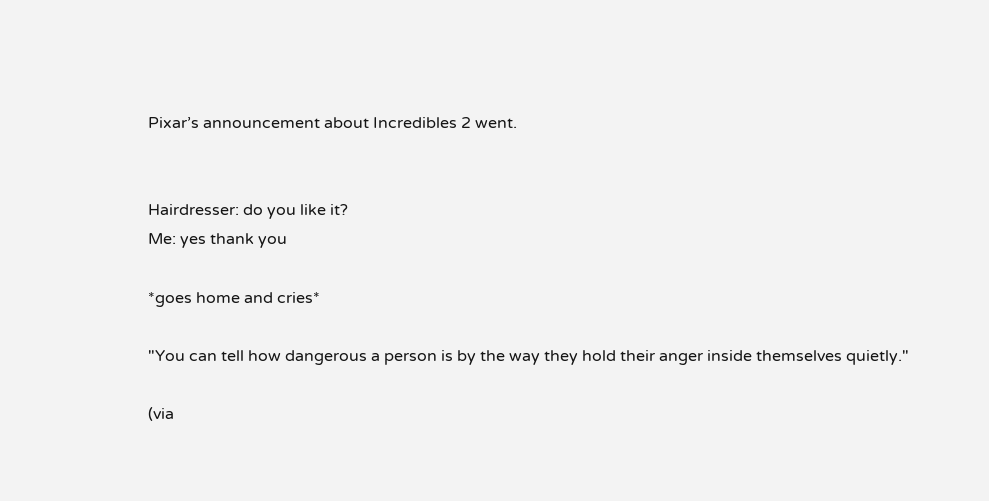Pixar’s announcement about Incredibles 2 went.


Hairdresser: do you like it?
Me: yes thank you

*goes home and cries*

"You can tell how dangerous a person is by the way they hold their anger inside themselves quietly."

(via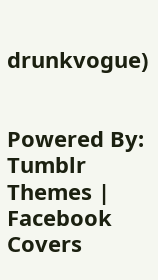drunkvogue)


Powered By: Tumblr Themes | Facebook Covers